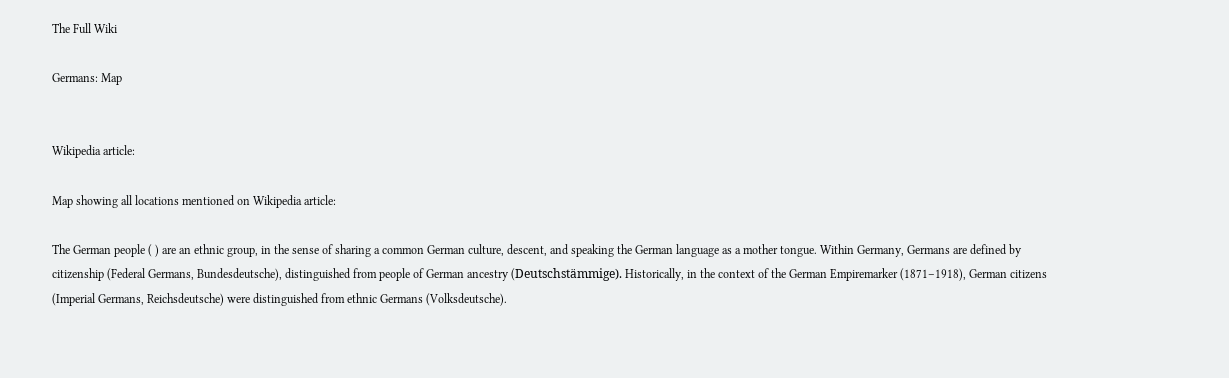The Full Wiki

Germans: Map


Wikipedia article:

Map showing all locations mentioned on Wikipedia article:

The German people ( ) are an ethnic group, in the sense of sharing a common German culture, descent, and speaking the German language as a mother tongue. Within Germany, Germans are defined by citizenship (Federal Germans, Bundesdeutsche), distinguished from people of German ancestry (Deutschstämmige). Historically, in the context of the German Empiremarker (1871–1918), German citizens (Imperial Germans, Reichsdeutsche) were distinguished from ethnic Germans (Volksdeutsche).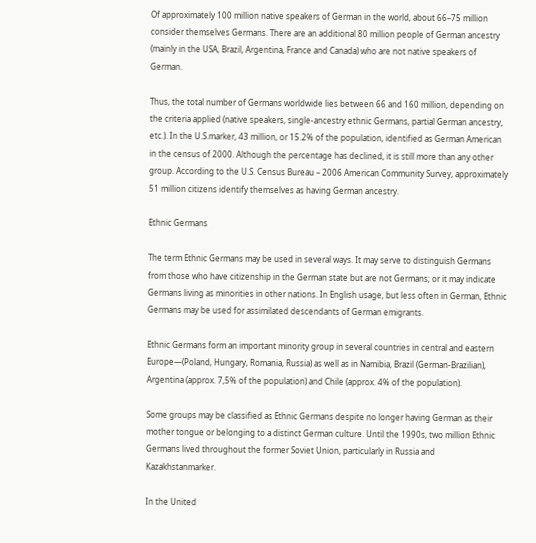Of approximately 100 million native speakers of German in the world, about 66–75 million consider themselves Germans. There are an additional 80 million people of German ancestry (mainly in the USA, Brazil, Argentina, France and Canada) who are not native speakers of German.

Thus, the total number of Germans worldwide lies between 66 and 160 million, depending on the criteria applied (native speakers, single-ancestry ethnic Germans, partial German ancestry, etc.). In the U.S.marker, 43 million, or 15.2% of the population, identified as German American in the census of 2000. Although the percentage has declined, it is still more than any other group. According to the U.S. Census Bureau – 2006 American Community Survey, approximately 51 million citizens identify themselves as having German ancestry.

Ethnic Germans

The term Ethnic Germans may be used in several ways. It may serve to distinguish Germans from those who have citizenship in the German state but are not Germans; or it may indicate Germans living as minorities in other nations. In English usage, but less often in German, Ethnic Germans may be used for assimilated descendants of German emigrants.

Ethnic Germans form an important minority group in several countries in central and eastern Europe—(Poland, Hungary, Romania, Russia) as well as in Namibia, Brazil (German-Brazilian), Argentina (approx. 7,5% of the population) and Chile (approx. 4% of the population).

Some groups may be classified as Ethnic Germans despite no longer having German as their mother tongue or belonging to a distinct German culture. Until the 1990s, two million Ethnic Germans lived throughout the former Soviet Union, particularly in Russia and Kazakhstanmarker.

In the United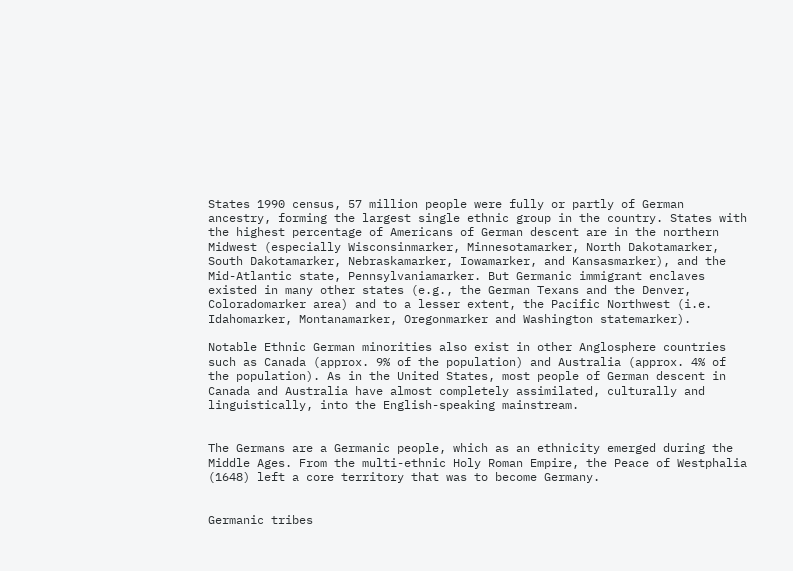States 1990 census, 57 million people were fully or partly of German ancestry, forming the largest single ethnic group in the country. States with the highest percentage of Americans of German descent are in the northern Midwest (especially Wisconsinmarker, Minnesotamarker, North Dakotamarker, South Dakotamarker, Nebraskamarker, Iowamarker, and Kansasmarker), and the Mid-Atlantic state, Pennsylvaniamarker. But Germanic immigrant enclaves existed in many other states (e.g., the German Texans and the Denver, Coloradomarker area) and to a lesser extent, the Pacific Northwest (i.e. Idahomarker, Montanamarker, Oregonmarker and Washington statemarker).

Notable Ethnic German minorities also exist in other Anglosphere countries such as Canada (approx. 9% of the population) and Australia (approx. 4% of the population). As in the United States, most people of German descent in Canada and Australia have almost completely assimilated, culturally and linguistically, into the English-speaking mainstream.


The Germans are a Germanic people, which as an ethnicity emerged during the Middle Ages. From the multi-ethnic Holy Roman Empire, the Peace of Westphalia (1648) left a core territory that was to become Germany.


Germanic tribes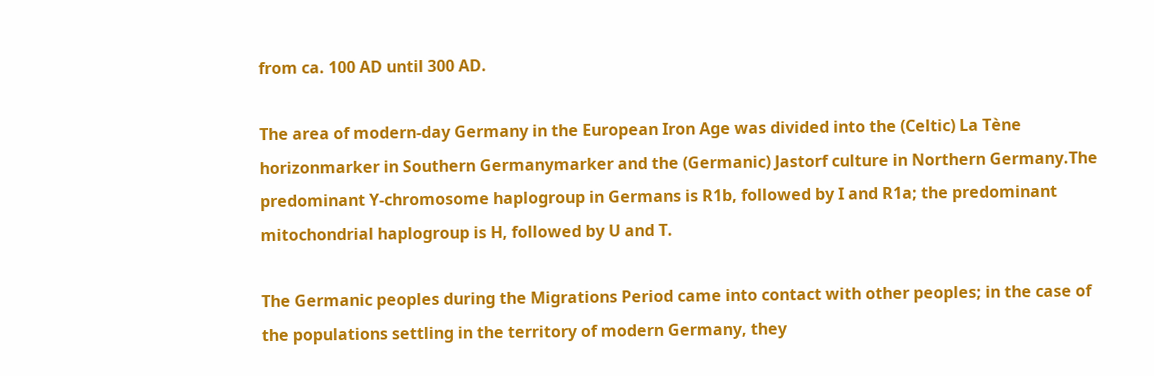from ca. 100 AD until 300 AD.

The area of modern-day Germany in the European Iron Age was divided into the (Celtic) La Tène horizonmarker in Southern Germanymarker and the (Germanic) Jastorf culture in Northern Germany.The predominant Y-chromosome haplogroup in Germans is R1b, followed by I and R1a; the predominant mitochondrial haplogroup is H, followed by U and T.

The Germanic peoples during the Migrations Period came into contact with other peoples; in the case of the populations settling in the territory of modern Germany, they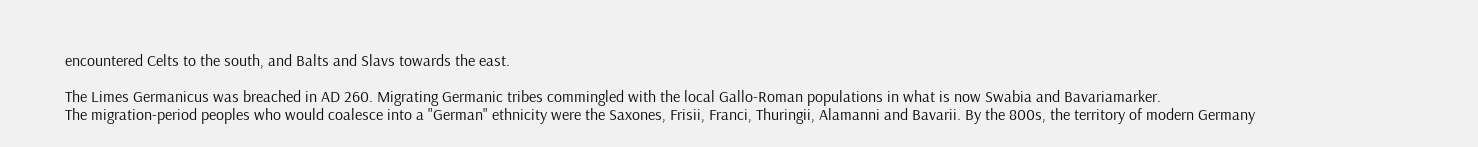encountered Celts to the south, and Balts and Slavs towards the east.

The Limes Germanicus was breached in AD 260. Migrating Germanic tribes commingled with the local Gallo-Roman populations in what is now Swabia and Bavariamarker.
The migration-period peoples who would coalesce into a "German" ethnicity were the Saxones, Frisii, Franci, Thuringii, Alamanni and Bavarii. By the 800s, the territory of modern Germany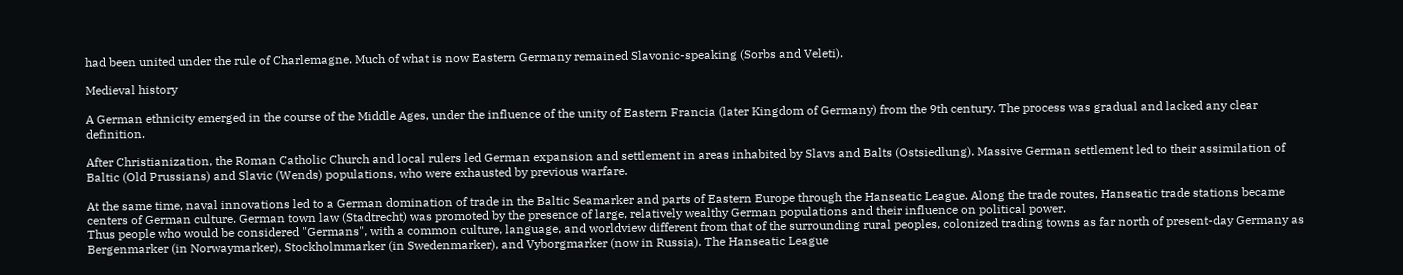had been united under the rule of Charlemagne. Much of what is now Eastern Germany remained Slavonic-speaking (Sorbs and Veleti).

Medieval history

A German ethnicity emerged in the course of the Middle Ages, under the influence of the unity of Eastern Francia (later Kingdom of Germany) from the 9th century. The process was gradual and lacked any clear definition.

After Christianization, the Roman Catholic Church and local rulers led German expansion and settlement in areas inhabited by Slavs and Balts (Ostsiedlung). Massive German settlement led to their assimilation of Baltic (Old Prussians) and Slavic (Wends) populations, who were exhausted by previous warfare.

At the same time, naval innovations led to a German domination of trade in the Baltic Seamarker and parts of Eastern Europe through the Hanseatic League. Along the trade routes, Hanseatic trade stations became centers of German culture. German town law (Stadtrecht) was promoted by the presence of large, relatively wealthy German populations and their influence on political power.
Thus people who would be considered "Germans", with a common culture, language, and worldview different from that of the surrounding rural peoples, colonized trading towns as far north of present-day Germany as Bergenmarker (in Norwaymarker), Stockholmmarker (in Swedenmarker), and Vyborgmarker (now in Russia). The Hanseatic League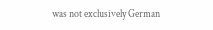was not exclusively German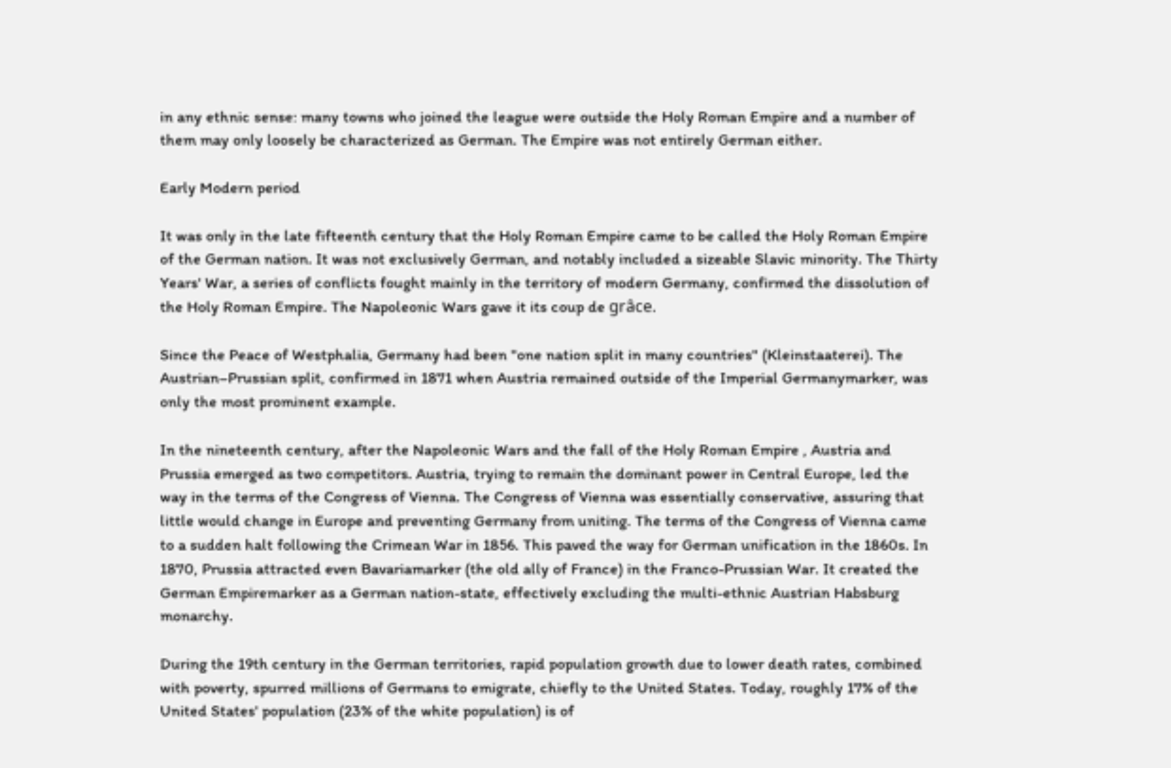in any ethnic sense: many towns who joined the league were outside the Holy Roman Empire and a number of them may only loosely be characterized as German. The Empire was not entirely German either.

Early Modern period

It was only in the late fifteenth century that the Holy Roman Empire came to be called the Holy Roman Empire of the German nation. It was not exclusively German, and notably included a sizeable Slavic minority. The Thirty Years' War, a series of conflicts fought mainly in the territory of modern Germany, confirmed the dissolution of the Holy Roman Empire. The Napoleonic Wars gave it its coup de grâce.

Since the Peace of Westphalia, Germany had been "one nation split in many countries" (Kleinstaaterei). The Austrian–Prussian split, confirmed in 1871 when Austria remained outside of the Imperial Germanymarker, was only the most prominent example.

In the nineteenth century, after the Napoleonic Wars and the fall of the Holy Roman Empire , Austria and Prussia emerged as two competitors. Austria, trying to remain the dominant power in Central Europe, led the way in the terms of the Congress of Vienna. The Congress of Vienna was essentially conservative, assuring that little would change in Europe and preventing Germany from uniting. The terms of the Congress of Vienna came to a sudden halt following the Crimean War in 1856. This paved the way for German unification in the 1860s. In 1870, Prussia attracted even Bavariamarker (the old ally of France) in the Franco-Prussian War. It created the German Empiremarker as a German nation-state, effectively excluding the multi-ethnic Austrian Habsburg monarchy.

During the 19th century in the German territories, rapid population growth due to lower death rates, combined with poverty, spurred millions of Germans to emigrate, chiefly to the United States. Today, roughly 17% of the United States' population (23% of the white population) is of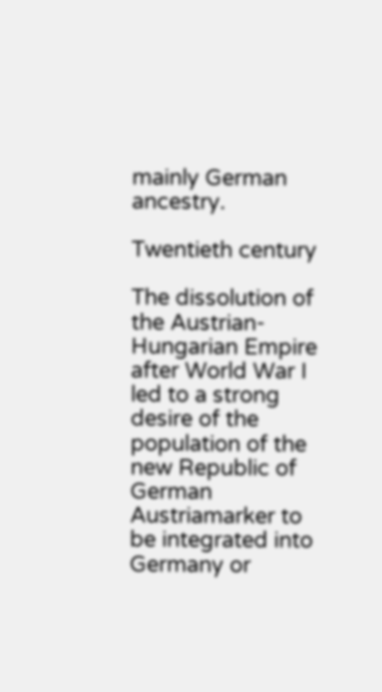mainly German ancestry.

Twentieth century

The dissolution of the Austrian-Hungarian Empire after World War I led to a strong desire of the population of the new Republic of German Austriamarker to be integrated into Germany or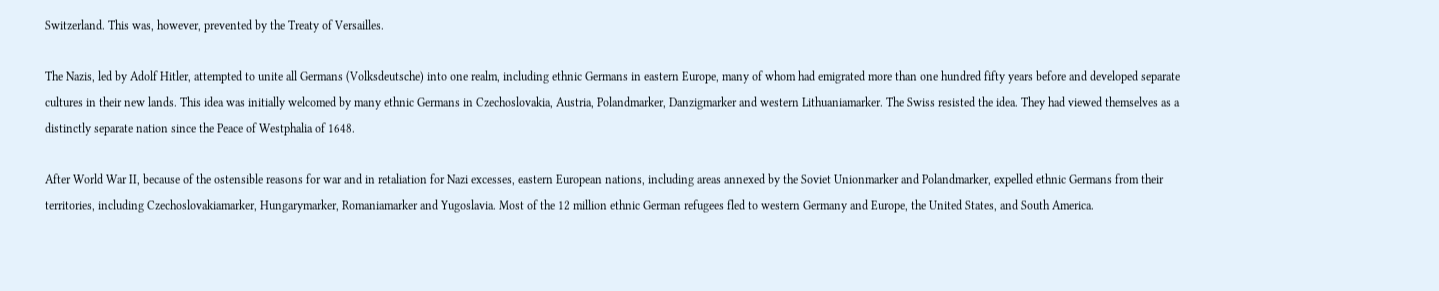Switzerland. This was, however, prevented by the Treaty of Versailles.

The Nazis, led by Adolf Hitler, attempted to unite all Germans (Volksdeutsche) into one realm, including ethnic Germans in eastern Europe, many of whom had emigrated more than one hundred fifty years before and developed separate cultures in their new lands. This idea was initially welcomed by many ethnic Germans in Czechoslovakia, Austria, Polandmarker, Danzigmarker and western Lithuaniamarker. The Swiss resisted the idea. They had viewed themselves as a distinctly separate nation since the Peace of Westphalia of 1648.

After World War II, because of the ostensible reasons for war and in retaliation for Nazi excesses, eastern European nations, including areas annexed by the Soviet Unionmarker and Polandmarker, expelled ethnic Germans from their territories, including Czechoslovakiamarker, Hungarymarker, Romaniamarker and Yugoslavia. Most of the 12 million ethnic German refugees fled to western Germany and Europe, the United States, and South America.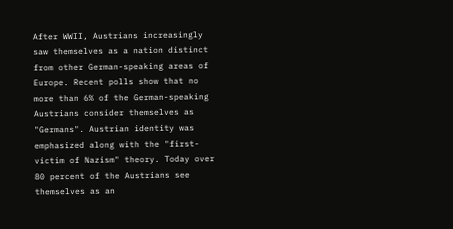After WWII, Austrians increasingly saw themselves as a nation distinct from other German-speaking areas of Europe. Recent polls show that no more than 6% of the German-speaking Austrians consider themselves as "Germans". Austrian identity was emphasized along with the "first-victim of Nazism" theory. Today over 80 percent of the Austrians see themselves as an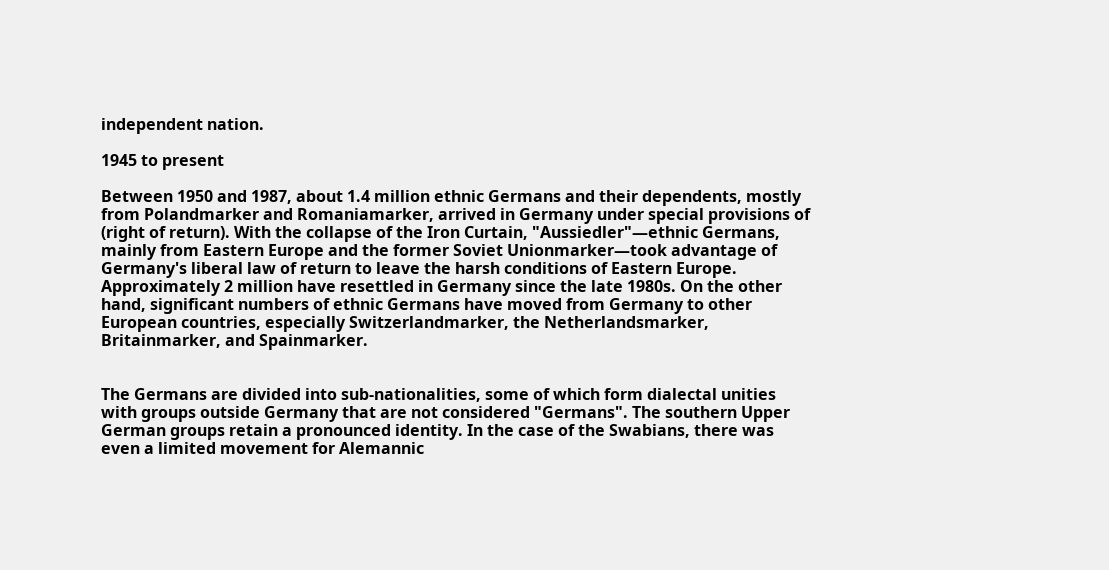independent nation.

1945 to present

Between 1950 and 1987, about 1.4 million ethnic Germans and their dependents, mostly from Polandmarker and Romaniamarker, arrived in Germany under special provisions of (right of return). With the collapse of the Iron Curtain, "Aussiedler"—ethnic Germans, mainly from Eastern Europe and the former Soviet Unionmarker—took advantage of Germany's liberal law of return to leave the harsh conditions of Eastern Europe. Approximately 2 million have resettled in Germany since the late 1980s. On the other hand, significant numbers of ethnic Germans have moved from Germany to other European countries, especially Switzerlandmarker, the Netherlandsmarker, Britainmarker, and Spainmarker.


The Germans are divided into sub-nationalities, some of which form dialectal unities with groups outside Germany that are not considered "Germans". The southern Upper German groups retain a pronounced identity. In the case of the Swabians, there was even a limited movement for Alemannic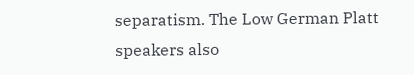separatism. The Low German Platt speakers also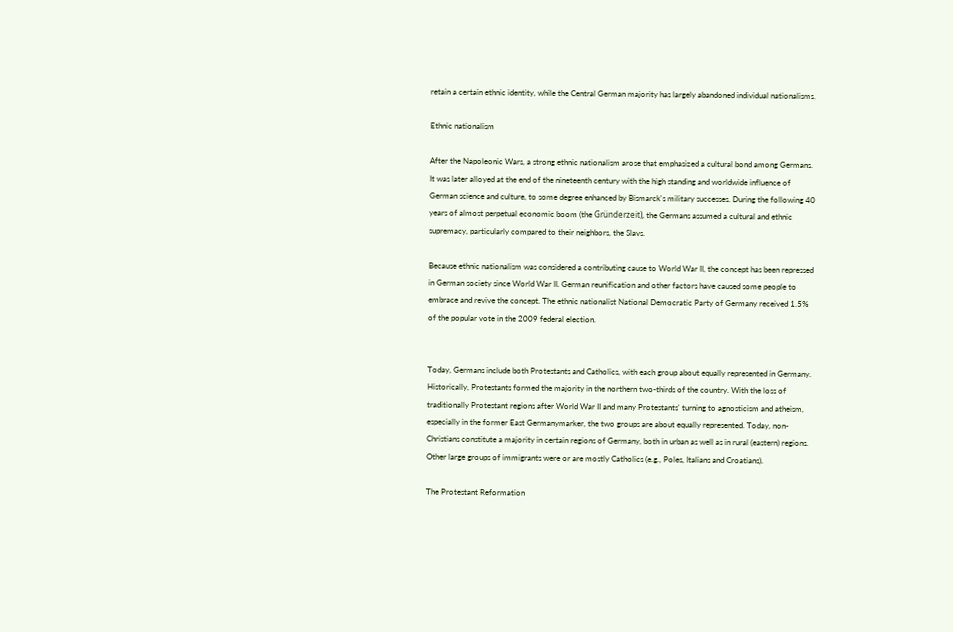retain a certain ethnic identity, while the Central German majority has largely abandoned individual nationalisms.

Ethnic nationalism

After the Napoleonic Wars, a strong ethnic nationalism arose that emphasized a cultural bond among Germans. It was later alloyed at the end of the nineteenth century with the high standing and worldwide influence of German science and culture, to some degree enhanced by Bismarck's military successes. During the following 40 years of almost perpetual economic boom (the Gründerzeit), the Germans assumed a cultural and ethnic supremacy, particularly compared to their neighbors, the Slavs.

Because ethnic nationalism was considered a contributing cause to World War II, the concept has been repressed in German society since World War II. German reunification and other factors have caused some people to embrace and revive the concept. The ethnic nationalist National Democratic Party of Germany received 1.5% of the popular vote in the 2009 federal election.


Today, Germans include both Protestants and Catholics, with each group about equally represented in Germany. Historically, Protestants formed the majority in the northern two-thirds of the country. With the loss of traditionally Protestant regions after World War II and many Protestants' turning to agnosticism and atheism, especially in the former East Germanymarker, the two groups are about equally represented. Today, non-Christians constitute a majority in certain regions of Germany, both in urban as well as in rural (eastern) regions. Other large groups of immigrants were or are mostly Catholics (e.g., Poles, Italians and Croatians).

The Protestant Reformation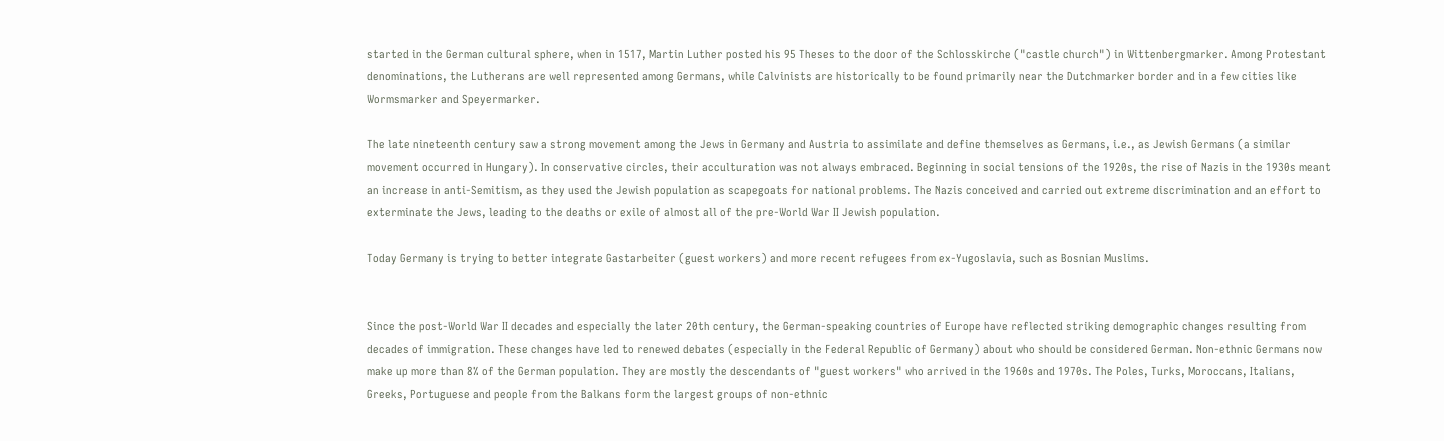started in the German cultural sphere, when in 1517, Martin Luther posted his 95 Theses to the door of the Schlosskirche ("castle church") in Wittenbergmarker. Among Protestant denominations, the Lutherans are well represented among Germans, while Calvinists are historically to be found primarily near the Dutchmarker border and in a few cities like Wormsmarker and Speyermarker.

The late nineteenth century saw a strong movement among the Jews in Germany and Austria to assimilate and define themselves as Germans, i.e., as Jewish Germans (a similar movement occurred in Hungary). In conservative circles, their acculturation was not always embraced. Beginning in social tensions of the 1920s, the rise of Nazis in the 1930s meant an increase in anti-Semitism, as they used the Jewish population as scapegoats for national problems. The Nazis conceived and carried out extreme discrimination and an effort to exterminate the Jews, leading to the deaths or exile of almost all of the pre-World War II Jewish population.

Today Germany is trying to better integrate Gastarbeiter (guest workers) and more recent refugees from ex-Yugoslavia, such as Bosnian Muslims.


Since the post-World War II decades and especially the later 20th century, the German-speaking countries of Europe have reflected striking demographic changes resulting from decades of immigration. These changes have led to renewed debates (especially in the Federal Republic of Germany) about who should be considered German. Non-ethnic Germans now make up more than 8% of the German population. They are mostly the descendants of "guest workers" who arrived in the 1960s and 1970s. The Poles, Turks, Moroccans, Italians, Greeks, Portuguese and people from the Balkans form the largest groups of non-ethnic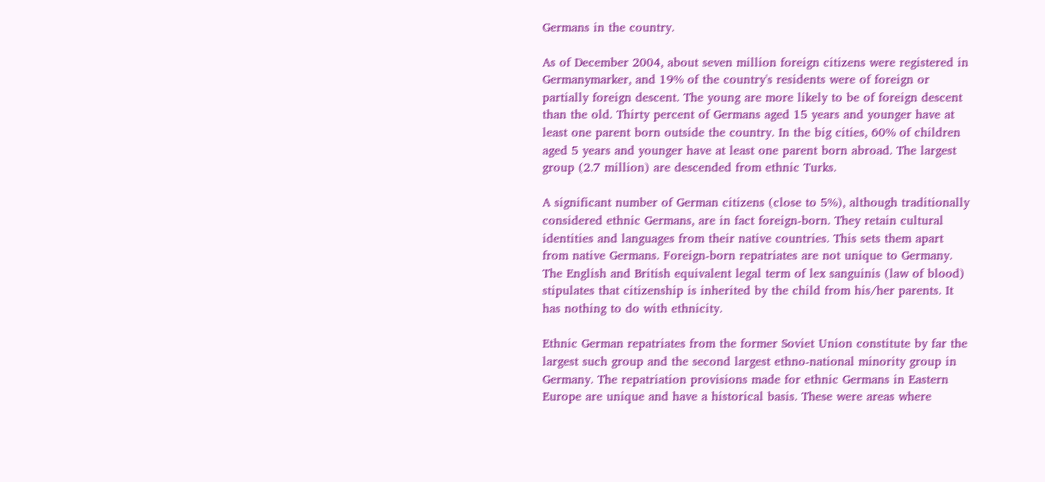Germans in the country.

As of December 2004, about seven million foreign citizens were registered in Germanymarker, and 19% of the country's residents were of foreign or partially foreign descent. The young are more likely to be of foreign descent than the old. Thirty percent of Germans aged 15 years and younger have at least one parent born outside the country. In the big cities, 60% of children aged 5 years and younger have at least one parent born abroad. The largest group (2.7 million) are descended from ethnic Turks.

A significant number of German citizens (close to 5%), although traditionally considered ethnic Germans, are in fact foreign-born. They retain cultural identities and languages from their native countries. This sets them apart from native Germans. Foreign-born repatriates are not unique to Germany. The English and British equivalent legal term of lex sanguinis (law of blood) stipulates that citizenship is inherited by the child from his/her parents. It has nothing to do with ethnicity.

Ethnic German repatriates from the former Soviet Union constitute by far the largest such group and the second largest ethno-national minority group in Germany. The repatriation provisions made for ethnic Germans in Eastern Europe are unique and have a historical basis. These were areas where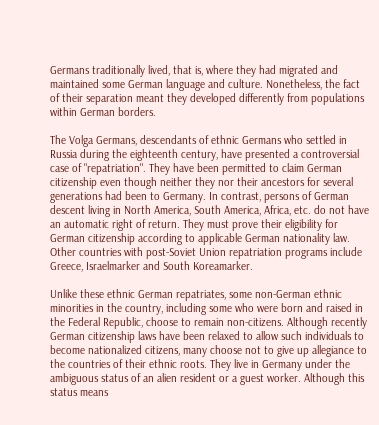Germans traditionally lived, that is, where they had migrated and maintained some German language and culture. Nonetheless, the fact of their separation meant they developed differently from populations within German borders.

The Volga Germans, descendants of ethnic Germans who settled in Russia during the eighteenth century, have presented a controversial case of "repatriation". They have been permitted to claim German citizenship even though neither they nor their ancestors for several generations had been to Germany. In contrast, persons of German descent living in North America, South America, Africa, etc. do not have an automatic right of return. They must prove their eligibility for German citizenship according to applicable German nationality law. Other countries with post-Soviet Union repatriation programs include Greece, Israelmarker and South Koreamarker.

Unlike these ethnic German repatriates, some non-German ethnic minorities in the country, including some who were born and raised in the Federal Republic, choose to remain non-citizens. Although recently German citizenship laws have been relaxed to allow such individuals to become nationalized citizens, many choose not to give up allegiance to the countries of their ethnic roots. They live in Germany under the ambiguous status of an alien resident or a guest worker. Although this status means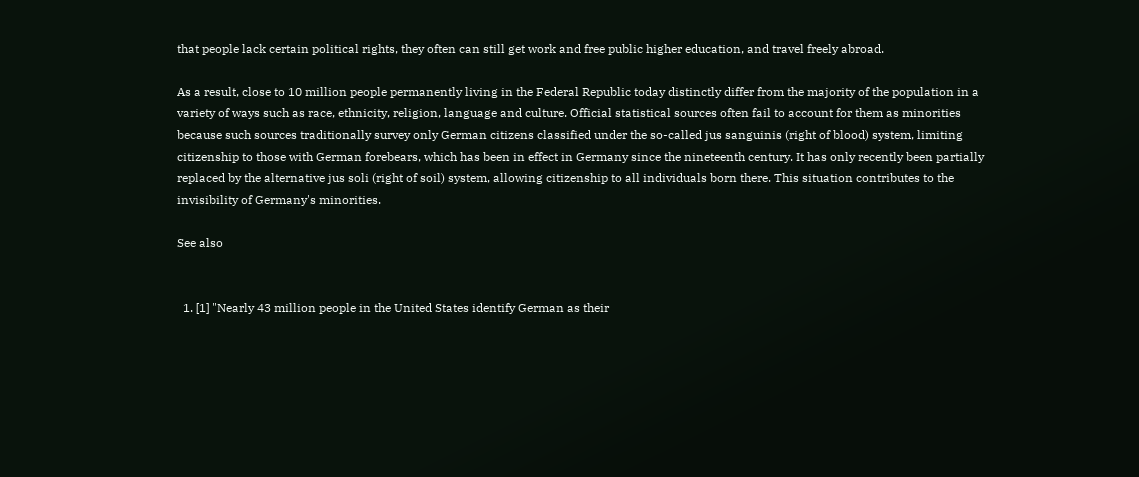that people lack certain political rights, they often can still get work and free public higher education, and travel freely abroad.

As a result, close to 10 million people permanently living in the Federal Republic today distinctly differ from the majority of the population in a variety of ways such as race, ethnicity, religion, language and culture. Official statistical sources often fail to account for them as minorities because such sources traditionally survey only German citizens classified under the so-called jus sanguinis (right of blood) system, limiting citizenship to those with German forebears, which has been in effect in Germany since the nineteenth century. It has only recently been partially replaced by the alternative jus soli (right of soil) system, allowing citizenship to all individuals born there. This situation contributes to the invisibility of Germany's minorities.

See also


  1. [1] "Nearly 43 million people in the United States identify German as their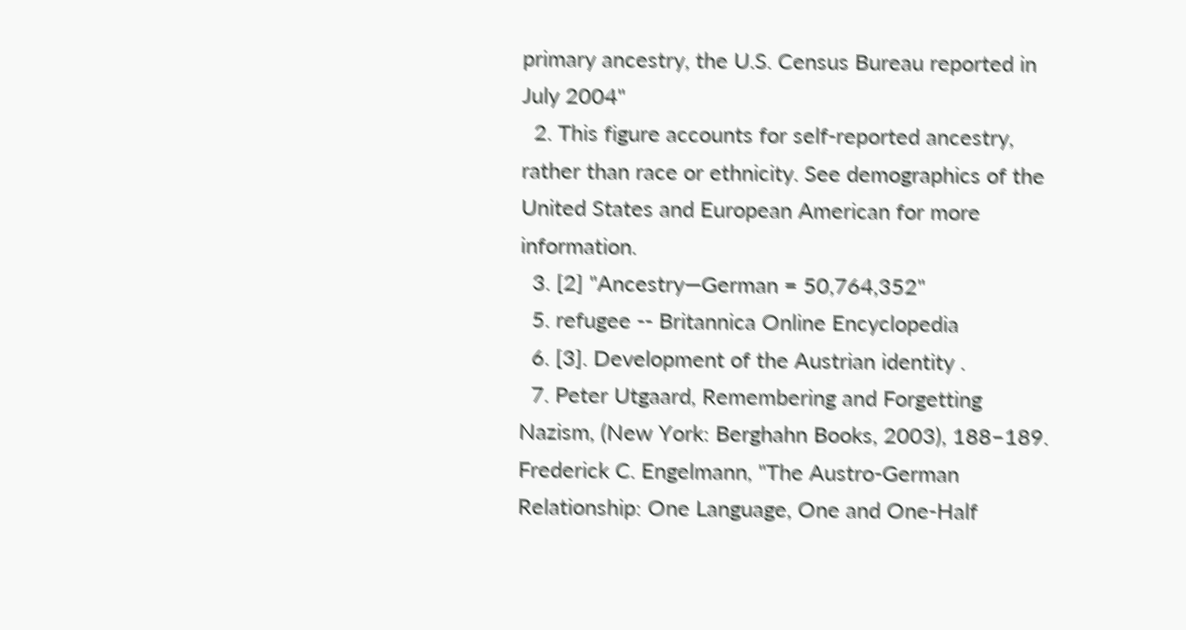primary ancestry, the U.S. Census Bureau reported in July 2004"
  2. This figure accounts for self-reported ancestry, rather than race or ethnicity. See demographics of the United States and European American for more information.
  3. [2] "Ancestry—German = 50,764,352"
  5. refugee -- Britannica Online Encyclopedia
  6. [3]. Development of the Austrian identity .
  7. Peter Utgaard, Remembering and Forgetting Nazism, (New York: Berghahn Books, 2003), 188–189. Frederick C. Engelmann, "The Austro-German Relationship: One Language, One and One-Half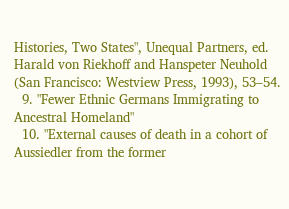Histories, Two States", Unequal Partners, ed. Harald von Riekhoff and Hanspeter Neuhold (San Francisco: Westview Press, 1993), 53–54.
  9. "Fewer Ethnic Germans Immigrating to Ancestral Homeland"
  10. "External causes of death in a cohort of Aussiedler from the former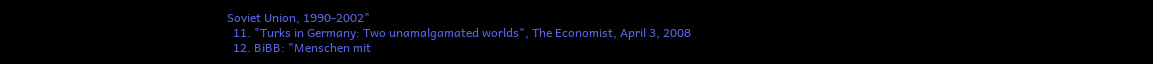Soviet Union, 1990-2002"
  11. "Turks in Germany: Two unamalgamated worlds", The Economist, April 3, 2008
  12. BiBB: "Menschen mit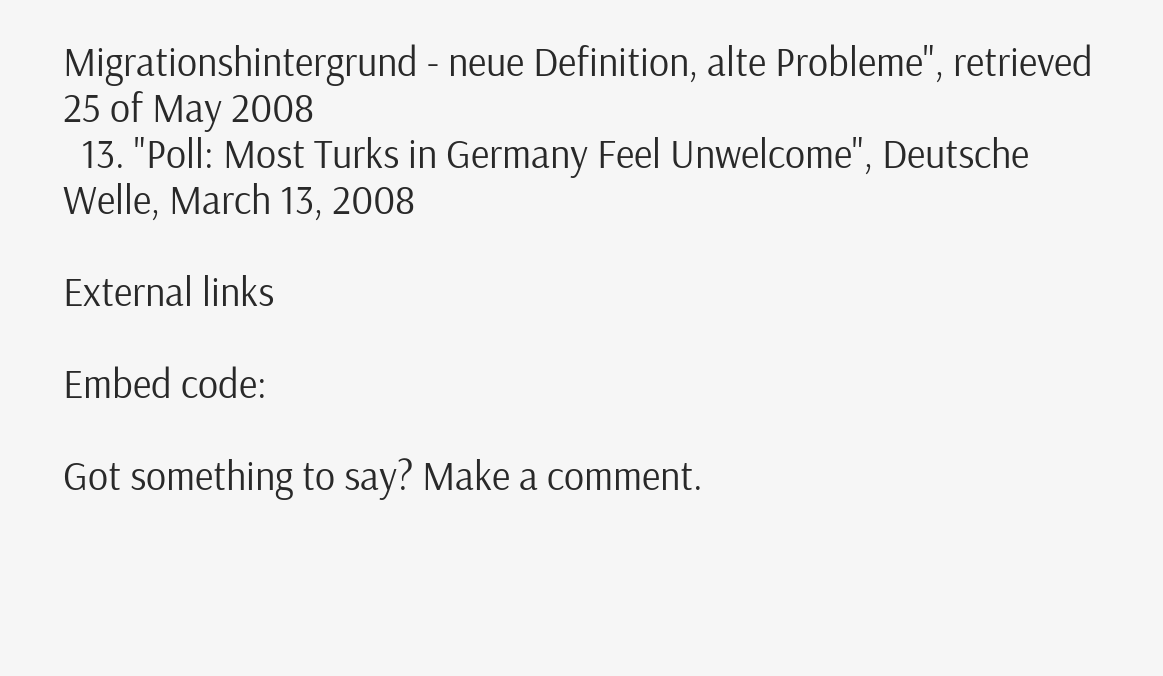Migrationshintergrund - neue Definition, alte Probleme", retrieved 25 of May 2008
  13. "Poll: Most Turks in Germany Feel Unwelcome", Deutsche Welle, March 13, 2008

External links

Embed code:

Got something to say? Make a comment.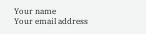Your name
Your email address